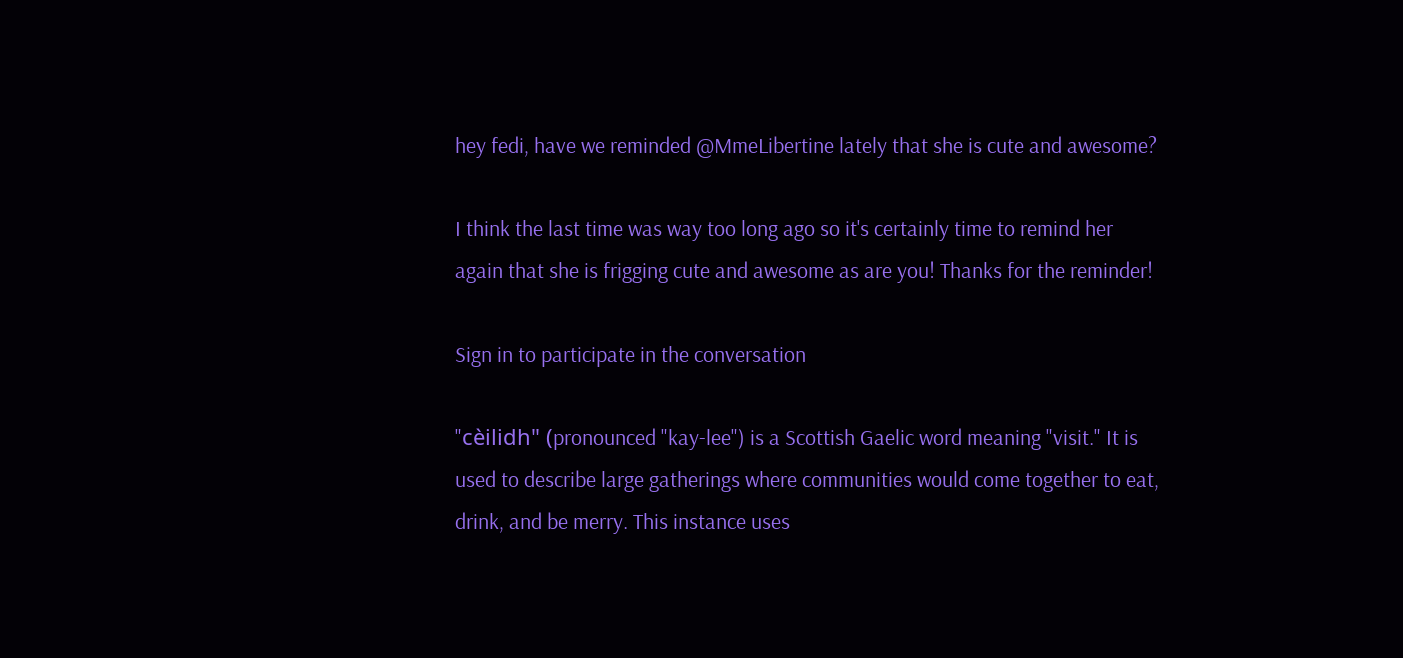hey fedi, have we reminded @MmeLibertine lately that she is cute and awesome?

I think the last time was way too long ago so it's certainly time to remind her again that she is frigging cute and awesome as are you! Thanks for the reminder!

Sign in to participate in the conversation

"cèilidh" (pronounced "kay-lee") is a Scottish Gaelic word meaning "visit." It is used to describe large gatherings where communities would come together to eat, drink, and be merry. This instance uses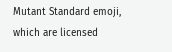Mutant Standard emoji, which are licensed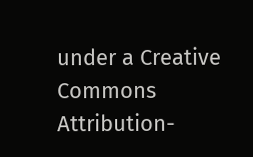under a Creative Commons Attribution-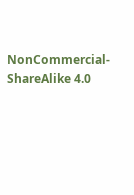NonCommercial-ShareAlike 4.0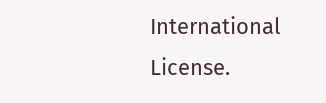International License.